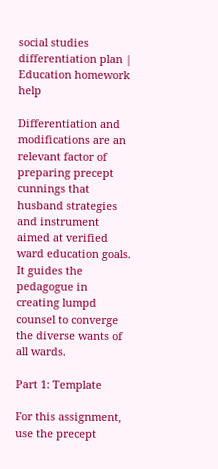social studies differentiation plan | Education homework help

Differentiation and modifications are an relevant factor of preparing precept cunnings that husband strategies and instrument aimed at verified ward education goals. It guides the pedagogue in creating lumpd counsel to converge the diverse wants of all wards.

Part 1: Template

For this assignment, use the precept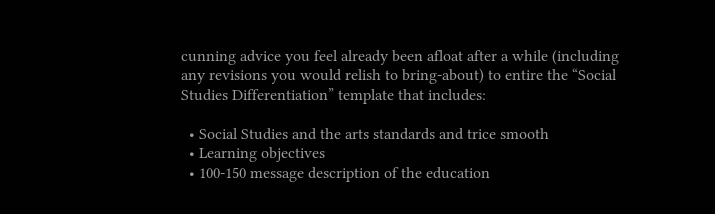cunning advice you feel already been afloat after a while (including any revisions you would relish to bring-about) to entire the “Social Studies Differentiation” template that includes:

  • Social Studies and the arts standards and trice smooth
  • Learning objectives
  • 100-150 message description of the education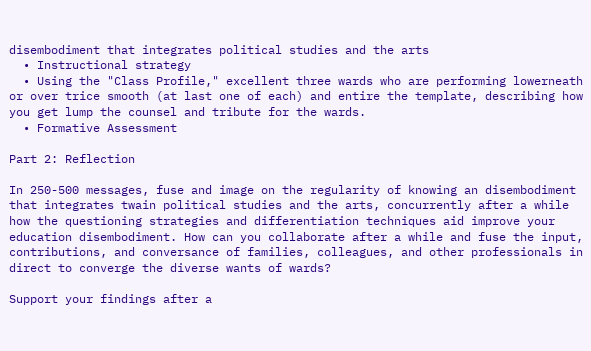disembodiment that integrates political studies and the arts
  • Instructional strategy
  • Using the "Class Profile," excellent three wards who are performing lowerneath or over trice smooth (at last one of each) and entire the template, describing how you get lump the counsel and tribute for the wards.
  • Formative Assessment

Part 2: Reflection

In 250-500 messages, fuse and image on the regularity of knowing an disembodiment that integrates twain political studies and the arts, concurrently after a while how the questioning strategies and differentiation techniques aid improve your education disembodiment. How can you collaborate after a while and fuse the input, contributions, and conversance of families, colleagues, and other professionals in direct to converge the diverse wants of wards?

Support your findings after a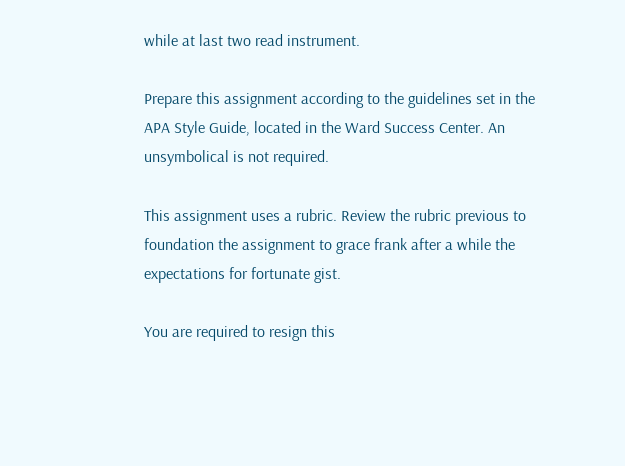while at last two read instrument.

Prepare this assignment according to the guidelines set in the APA Style Guide, located in the Ward Success Center. An unsymbolical is not required.

This assignment uses a rubric. Review the rubric previous to foundation the assignment to grace frank after a while the expectations for fortunate gist.

You are required to resign this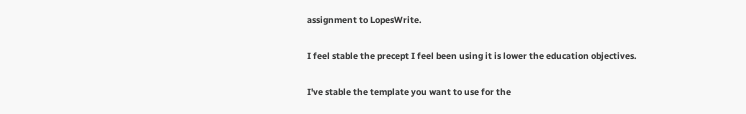assignment to LopesWrite.

I feel stable the precept I feel been using it is lower the education objectives.

I've stable the template you want to use for the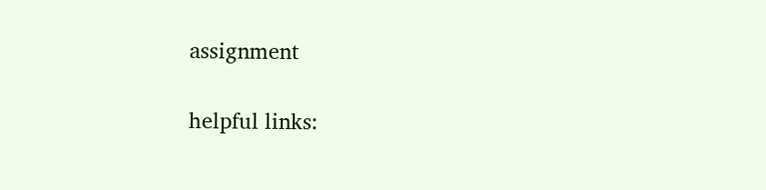assignment

helpful links: